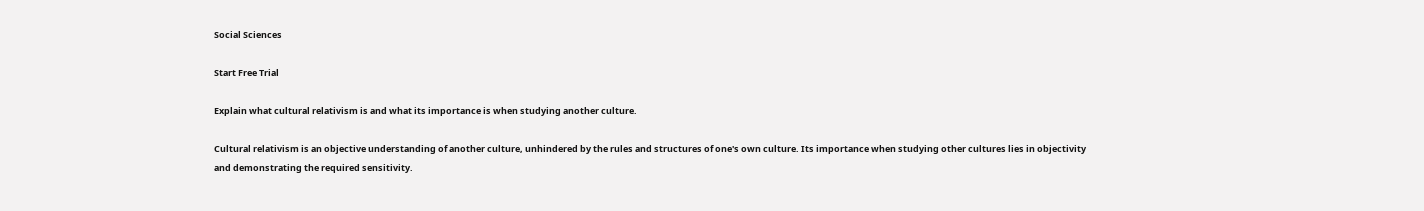Social Sciences

Start Free Trial

Explain what cultural relativism is and what its importance is when studying another culture.

Cultural relativism is an objective understanding of another culture, unhindered by the rules and structures of one's own culture. Its importance when studying other cultures lies in objectivity and demonstrating the required sensitivity.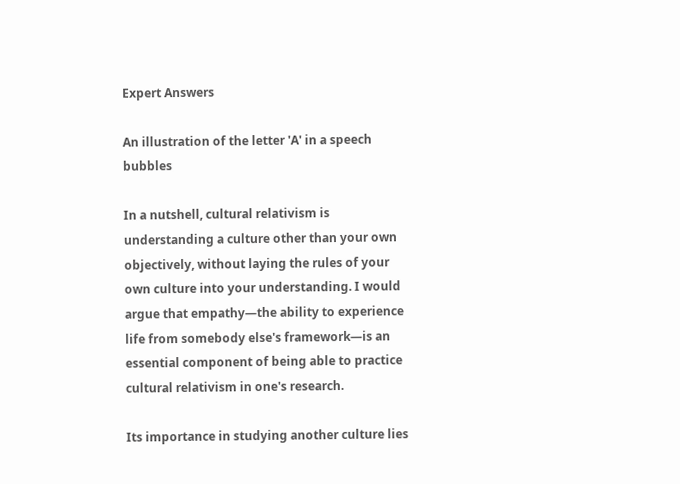Expert Answers

An illustration of the letter 'A' in a speech bubbles

In a nutshell, cultural relativism is understanding a culture other than your own objectively, without laying the rules of your own culture into your understanding. I would argue that empathy—the ability to experience life from somebody else's framework—is an essential component of being able to practice cultural relativism in one's research.

Its importance in studying another culture lies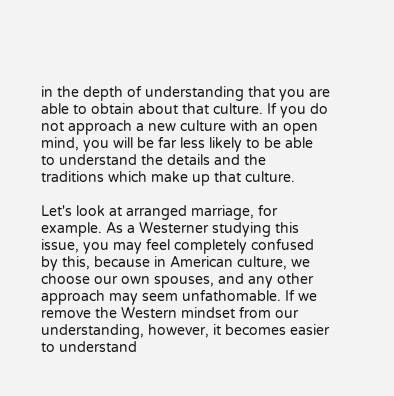in the depth of understanding that you are able to obtain about that culture. If you do not approach a new culture with an open mind, you will be far less likely to be able to understand the details and the traditions which make up that culture.

Let's look at arranged marriage, for example. As a Westerner studying this issue, you may feel completely confused by this, because in American culture, we choose our own spouses, and any other approach may seem unfathomable. If we remove the Western mindset from our understanding, however, it becomes easier to understand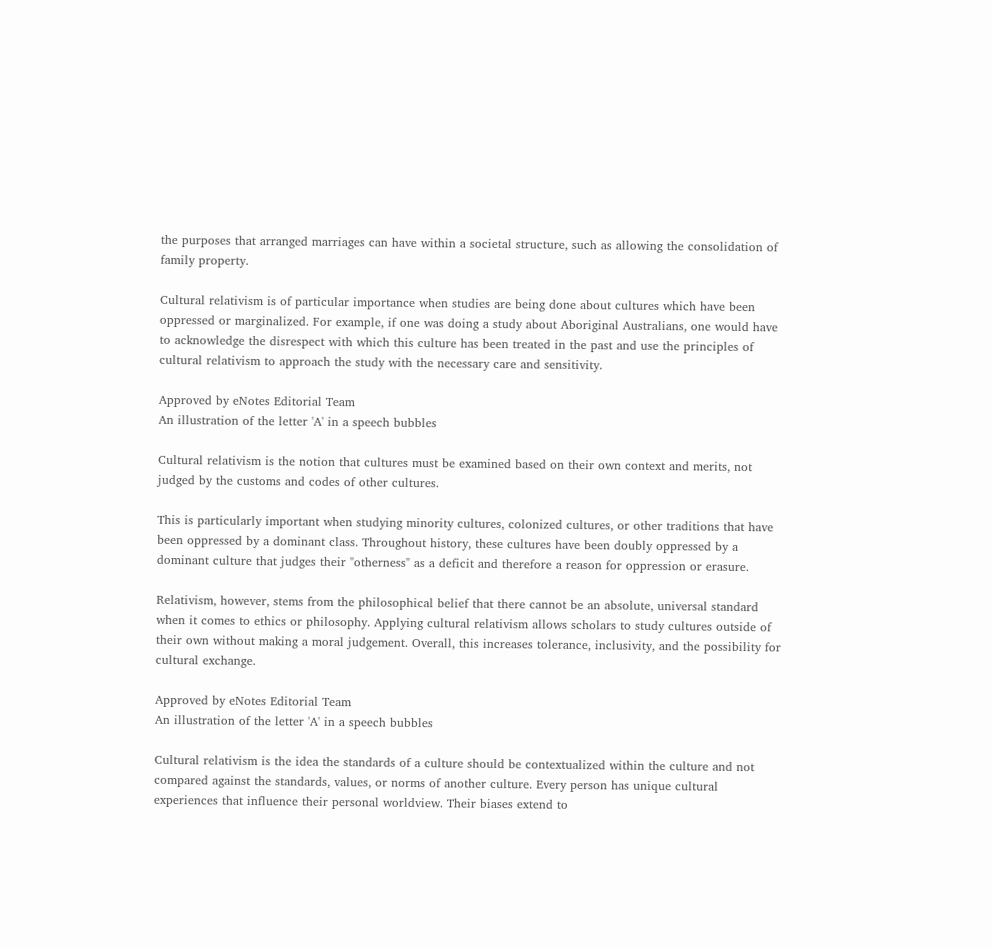the purposes that arranged marriages can have within a societal structure, such as allowing the consolidation of family property.

Cultural relativism is of particular importance when studies are being done about cultures which have been oppressed or marginalized. For example, if one was doing a study about Aboriginal Australians, one would have to acknowledge the disrespect with which this culture has been treated in the past and use the principles of cultural relativism to approach the study with the necessary care and sensitivity.

Approved by eNotes Editorial Team
An illustration of the letter 'A' in a speech bubbles

Cultural relativism is the notion that cultures must be examined based on their own context and merits, not judged by the customs and codes of other cultures.

This is particularly important when studying minority cultures, colonized cultures, or other traditions that have been oppressed by a dominant class. Throughout history, these cultures have been doubly oppressed by a dominant culture that judges their "otherness" as a deficit and therefore a reason for oppression or erasure.

Relativism, however, stems from the philosophical belief that there cannot be an absolute, universal standard when it comes to ethics or philosophy. Applying cultural relativism allows scholars to study cultures outside of their own without making a moral judgement. Overall, this increases tolerance, inclusivity, and the possibility for cultural exchange.

Approved by eNotes Editorial Team
An illustration of the letter 'A' in a speech bubbles

Cultural relativism is the idea the standards of a culture should be contextualized within the culture and not compared against the standards, values, or norms of another culture. Every person has unique cultural experiences that influence their personal worldview. Their biases extend to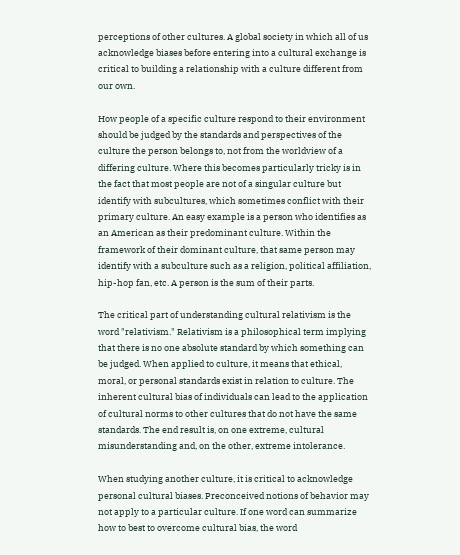perceptions of other cultures. A global society in which all of us acknowledge biases before entering into a cultural exchange is critical to building a relationship with a culture different from our own.

How people of a specific culture respond to their environment should be judged by the standards and perspectives of the culture the person belongs to, not from the worldview of a differing culture. Where this becomes particularly tricky is in the fact that most people are not of a singular culture but identify with subcultures, which sometimes conflict with their primary culture. An easy example is a person who identifies as an American as their predominant culture. Within the framework of their dominant culture, that same person may identify with a subculture such as a religion, political affiliation, hip-hop fan, etc. A person is the sum of their parts.

The critical part of understanding cultural relativism is the word "relativism." Relativism is a philosophical term implying that there is no one absolute standard by which something can be judged. When applied to culture, it means that ethical, moral, or personal standards exist in relation to culture. The inherent cultural bias of individuals can lead to the application of cultural norms to other cultures that do not have the same standards. The end result is, on one extreme, cultural misunderstanding and, on the other, extreme intolerance.

When studying another culture, it is critical to acknowledge personal cultural biases. Preconceived notions of behavior may not apply to a particular culture. If one word can summarize how to best to overcome cultural bias, the word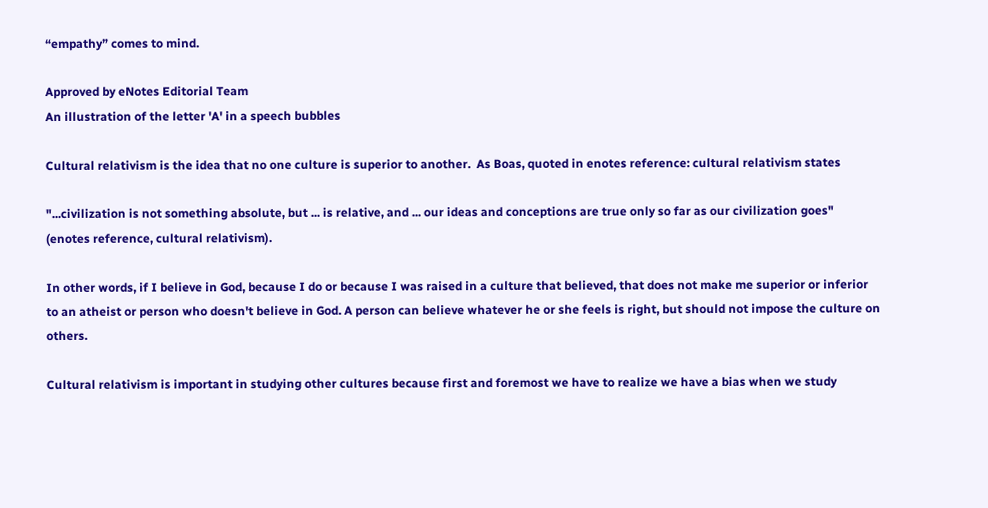“empathy” comes to mind.

Approved by eNotes Editorial Team
An illustration of the letter 'A' in a speech bubbles

Cultural relativism is the idea that no one culture is superior to another.  As Boas, quoted in enotes reference: cultural relativism states

"...civilization is not something absolute, but ... is relative, and ... our ideas and conceptions are true only so far as our civilization goes" (enotes reference, cultural relativism).

In other words, if I believe in God, because I do or because I was raised in a culture that believed, that does not make me superior or inferior to an atheist or person who doesn't believe in God. A person can believe whatever he or she feels is right, but should not impose the culture on others.

Cultural relativism is important in studying other cultures because first and foremost we have to realize we have a bias when we study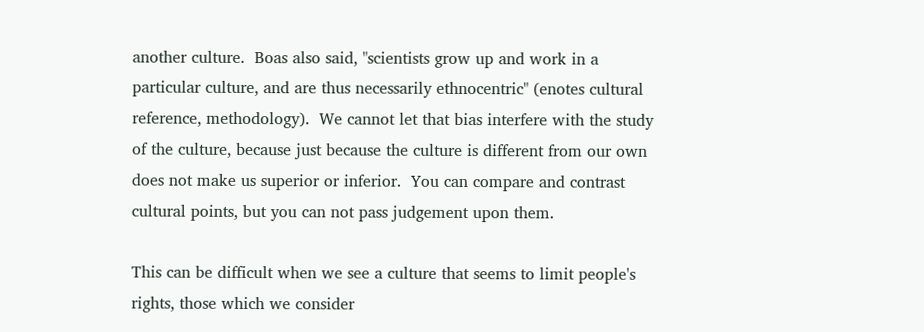another culture.  Boas also said, "scientists grow up and work in a particular culture, and are thus necessarily ethnocentric" (enotes cultural reference, methodology).  We cannot let that bias interfere with the study of the culture, because just because the culture is different from our own does not make us superior or inferior.  You can compare and contrast cultural points, but you can not pass judgement upon them.

This can be difficult when we see a culture that seems to limit people's rights, those which we consider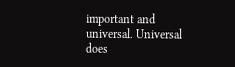important and universal. Universal does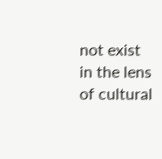not exist in the lens of cultural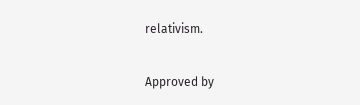relativism.

Approved by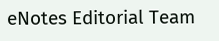eNotes Editorial Team